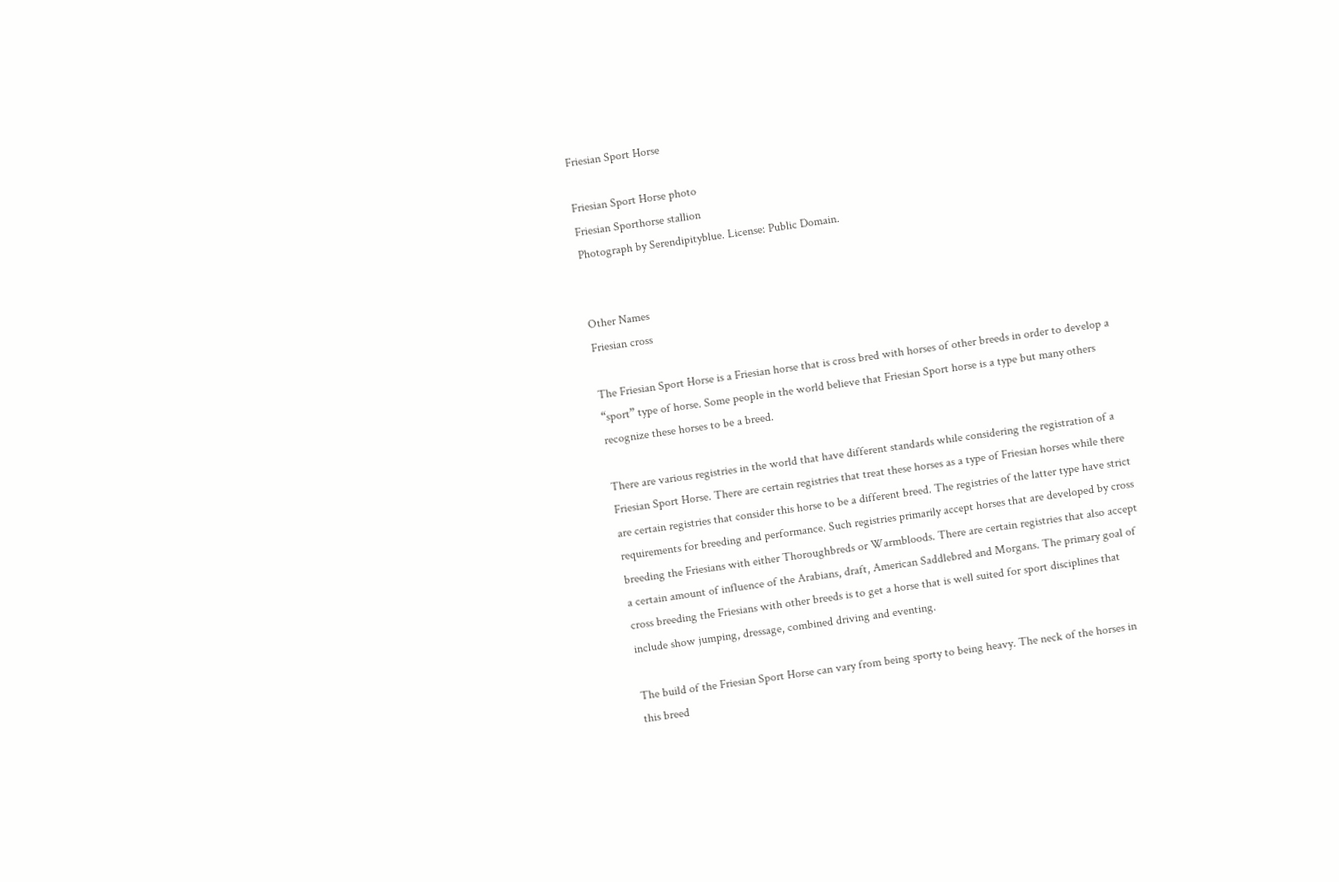Friesian Sport Horse

Friesian Sport Horse photo
Friesian Sporthorse stallion
Photograph by Serendipityblue. License: Public Domain.


Other Names
Friesian cross

The Friesian Sport Horse is a Friesian horse that is cross bred with horses of other breeds in order to develop a “sport” type of horse. Some people in the world believe that Friesian Sport horse is a type but many others recognize these horses to be a breed.

There are various registries in the world that have different standards while considering the registration of a Friesian Sport Horse. There are certain registries that treat these horses as a type of Friesian horses while there are certain registries that consider this horse to be a different breed. The registries of the latter type have strict requirements for breeding and performance. Such registries primarily accept horses that are developed by cross breeding the Friesians with either Thoroughbreds or Warmbloods. There are certain registries that also accept a certain amount of influence of the Arabians, draft, American Saddlebred and Morgans. The primary goal of cross breeding the Friesians with other breeds is to get a horse that is well suited for sport disciplines that include show jumping, dressage, combined driving and eventing.

The build of the Friesian Sport Horse can vary from being sporty to being heavy. The neck of the horses in this breed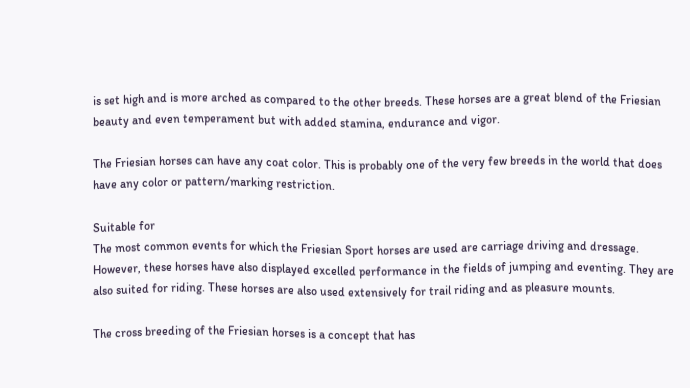is set high and is more arched as compared to the other breeds. These horses are a great blend of the Friesian beauty and even temperament but with added stamina, endurance and vigor.

The Friesian horses can have any coat color. This is probably one of the very few breeds in the world that does have any color or pattern/marking restriction.

Suitable for
The most common events for which the Friesian Sport horses are used are carriage driving and dressage. However, these horses have also displayed excelled performance in the fields of jumping and eventing. They are also suited for riding. These horses are also used extensively for trail riding and as pleasure mounts.

The cross breeding of the Friesian horses is a concept that has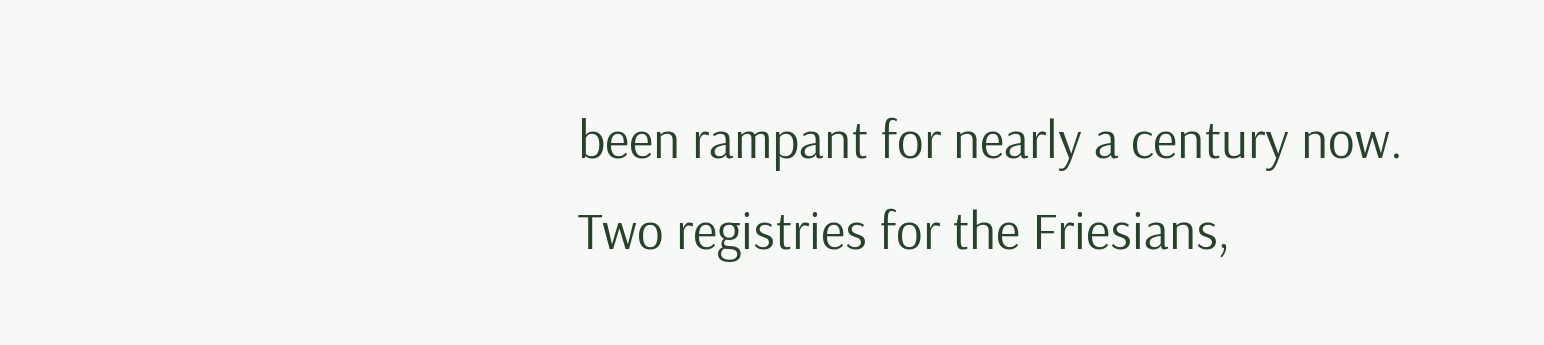been rampant for nearly a century now. Two registries for the Friesians,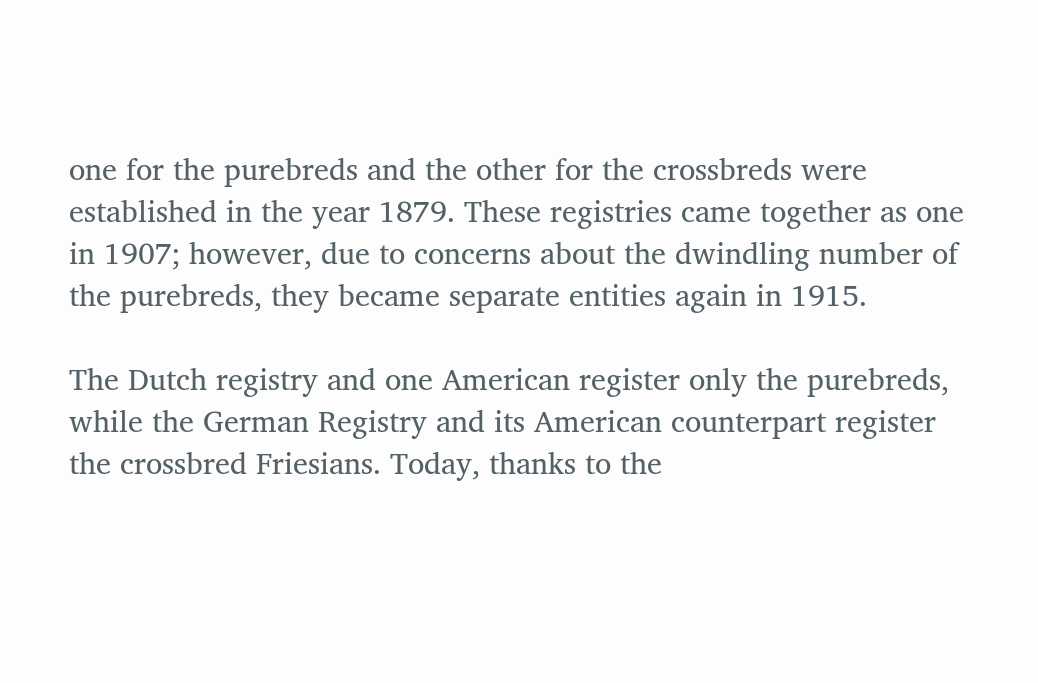one for the purebreds and the other for the crossbreds were established in the year 1879. These registries came together as one in 1907; however, due to concerns about the dwindling number of the purebreds, they became separate entities again in 1915.

The Dutch registry and one American register only the purebreds, while the German Registry and its American counterpart register the crossbred Friesians. Today, thanks to the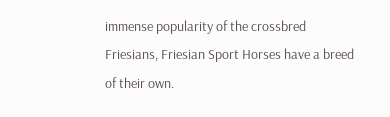immense popularity of the crossbred Friesians, Friesian Sport Horses have a breed of their own.